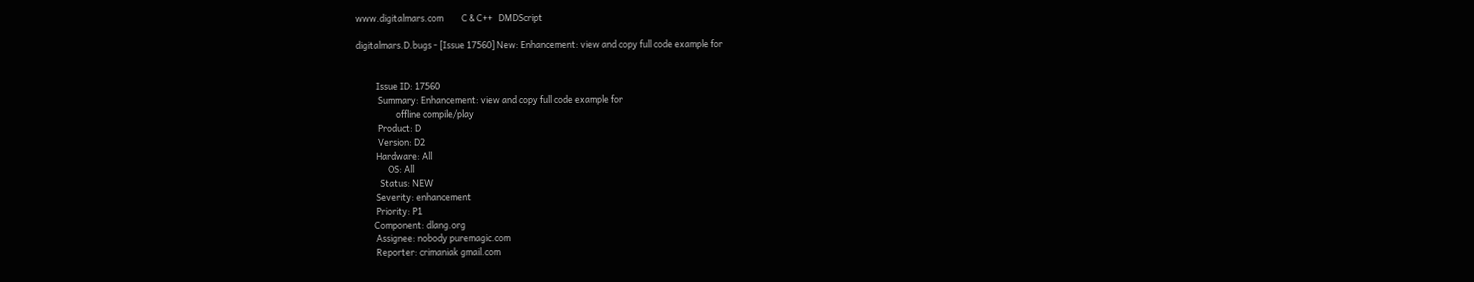www.digitalmars.com         C & C++   DMDScript

digitalmars.D.bugs - [Issue 17560] New: Enhancement: view and copy full code example for


          Issue ID: 17560
           Summary: Enhancement: view and copy full code example for
                    offline compile/play
           Product: D
           Version: D2
          Hardware: All
                OS: All
            Status: NEW
          Severity: enhancement
          Priority: P1
         Component: dlang.org
          Assignee: nobody puremagic.com
          Reporter: crimaniak gmail.com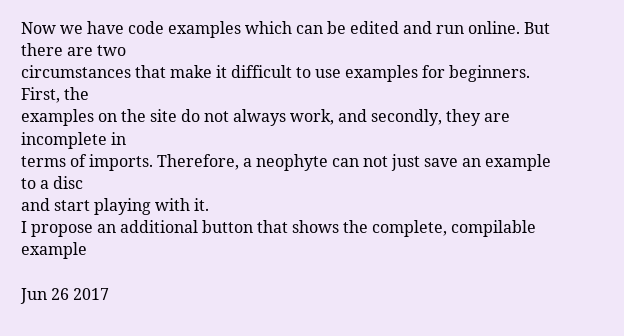Now we have code examples which can be edited and run online. But there are two
circumstances that make it difficult to use examples for beginners. First, the
examples on the site do not always work, and secondly, they are incomplete in
terms of imports. Therefore, a neophyte can not just save an example to a disc
and start playing with it.
I propose an additional button that shows the complete, compilable example

Jun 26 2017